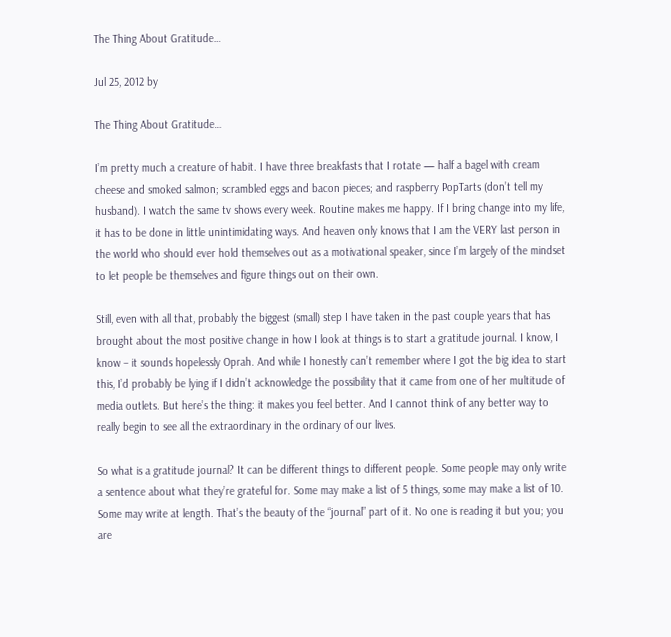The Thing About Gratitude…

Jul 25, 2012 by

The Thing About Gratitude…

I’m pretty much a creature of habit. I have three breakfasts that I rotate — half a bagel with cream cheese and smoked salmon; scrambled eggs and bacon pieces; and raspberry PopTarts (don’t tell my husband). I watch the same tv shows every week. Routine makes me happy. If I bring change into my life, it has to be done in little unintimidating ways. And heaven only knows that I am the VERY last person in the world who should ever hold themselves out as a motivational speaker, since I’m largely of the mindset to let people be themselves and figure things out on their own.

Still, even with all that, probably the biggest (small) step I have taken in the past couple years that has brought about the most positive change in how I look at things is to start a gratitude journal. I know, I know – it sounds hopelessly Oprah. And while I honestly can’t remember where I got the big idea to start this, I’d probably be lying if I didn’t acknowledge the possibility that it came from one of her multitude of media outlets. But here’s the thing: it makes you feel better. And I cannot think of any better way to really begin to see all the extraordinary in the ordinary of our lives.

So what is a gratitude journal? It can be different things to different people. Some people may only write a sentence about what they’re grateful for. Some may make a list of 5 things, some may make a list of 10. Some may write at length. That’s the beauty of the “journal” part of it. No one is reading it but you; you are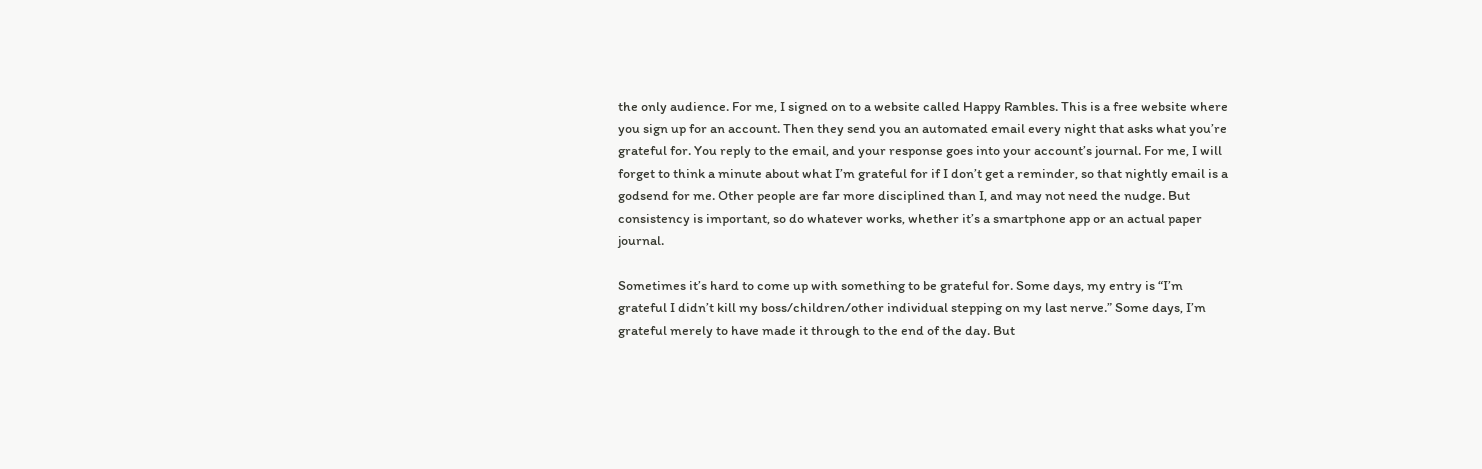the only audience. For me, I signed on to a website called Happy Rambles. This is a free website where you sign up for an account. Then they send you an automated email every night that asks what you’re grateful for. You reply to the email, and your response goes into your account’s journal. For me, I will forget to think a minute about what I’m grateful for if I don’t get a reminder, so that nightly email is a godsend for me. Other people are far more disciplined than I, and may not need the nudge. But consistency is important, so do whatever works, whether it’s a smartphone app or an actual paper journal.

Sometimes it’s hard to come up with something to be grateful for. Some days, my entry is “I’m grateful I didn’t kill my boss/children/other individual stepping on my last nerve.” Some days, I’m grateful merely to have made it through to the end of the day. But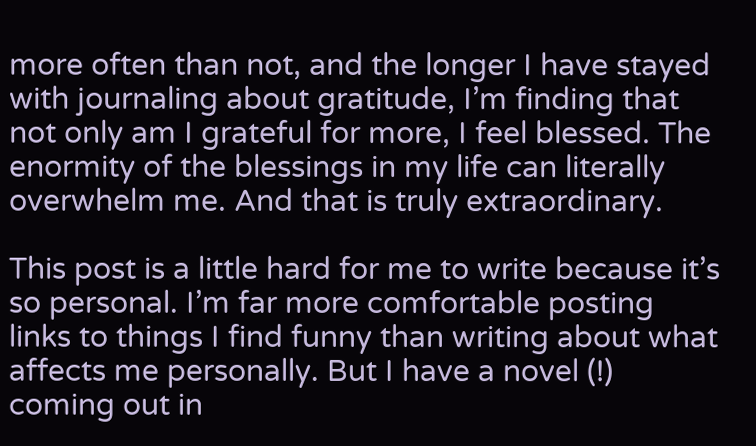more often than not, and the longer I have stayed with journaling about gratitude, I’m finding that not only am I grateful for more, I feel blessed. The enormity of the blessings in my life can literally overwhelm me. And that is truly extraordinary.

This post is a little hard for me to write because it’s so personal. I’m far more comfortable posting links to things I find funny than writing about what affects me personally. But I have a novel (!) coming out in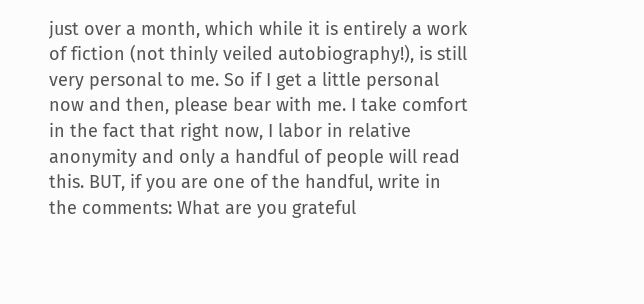just over a month, which while it is entirely a work of fiction (not thinly veiled autobiography!), is still very personal to me. So if I get a little personal now and then, please bear with me. I take comfort in the fact that right now, I labor in relative anonymity and only a handful of people will read this. BUT, if you are one of the handful, write in the comments: What are you grateful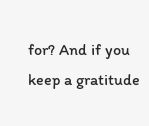for? And if you keep a gratitude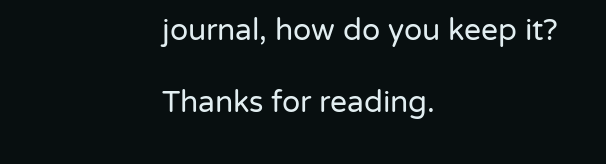journal, how do you keep it?

Thanks for reading.